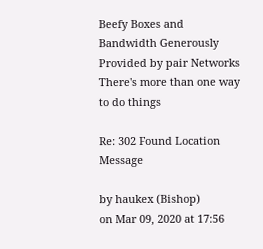Beefy Boxes and Bandwidth Generously Provided by pair Networks
There's more than one way to do things

Re: 302 Found Location Message

by haukex (Bishop)
on Mar 09, 2020 at 17:56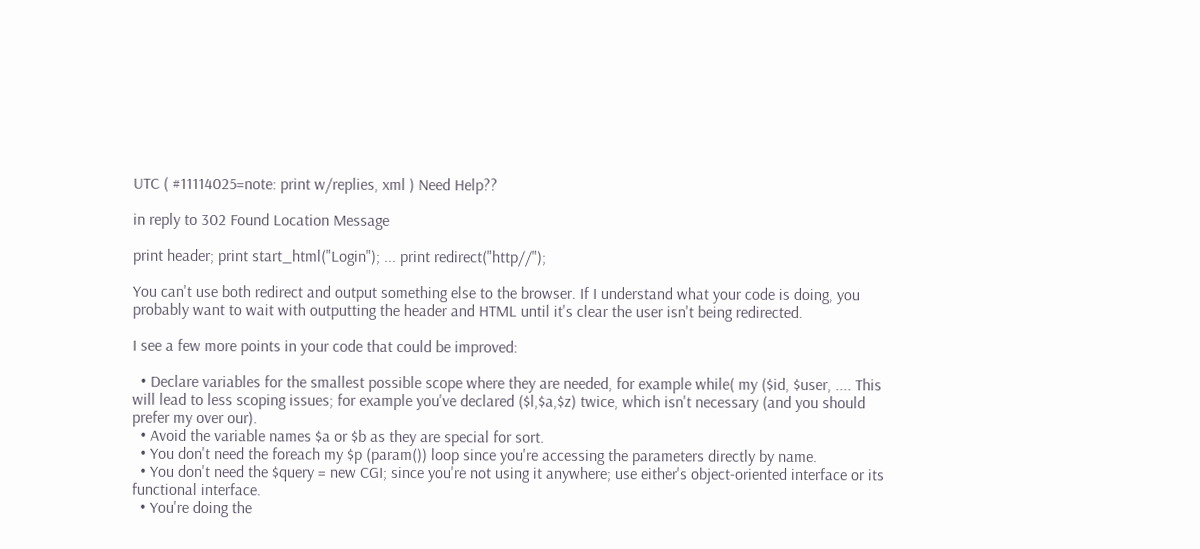UTC ( #11114025=note: print w/replies, xml ) Need Help??

in reply to 302 Found Location Message

print header; print start_html("Login"); ... print redirect("http//");

You can't use both redirect and output something else to the browser. If I understand what your code is doing, you probably want to wait with outputting the header and HTML until it's clear the user isn't being redirected.

I see a few more points in your code that could be improved:

  • Declare variables for the smallest possible scope where they are needed, for example while( my ($id, $user, .... This will lead to less scoping issues; for example you've declared ($l,$a,$z) twice, which isn't necessary (and you should prefer my over our).
  • Avoid the variable names $a or $b as they are special for sort.
  • You don't need the foreach my $p (param()) loop since you're accessing the parameters directly by name.
  • You don't need the $query = new CGI; since you're not using it anywhere; use either's object-oriented interface or its functional interface.
  • You're doing the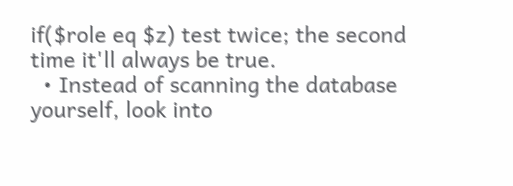if($role eq $z) test twice; the second time it'll always be true.
  • Instead of scanning the database yourself, look into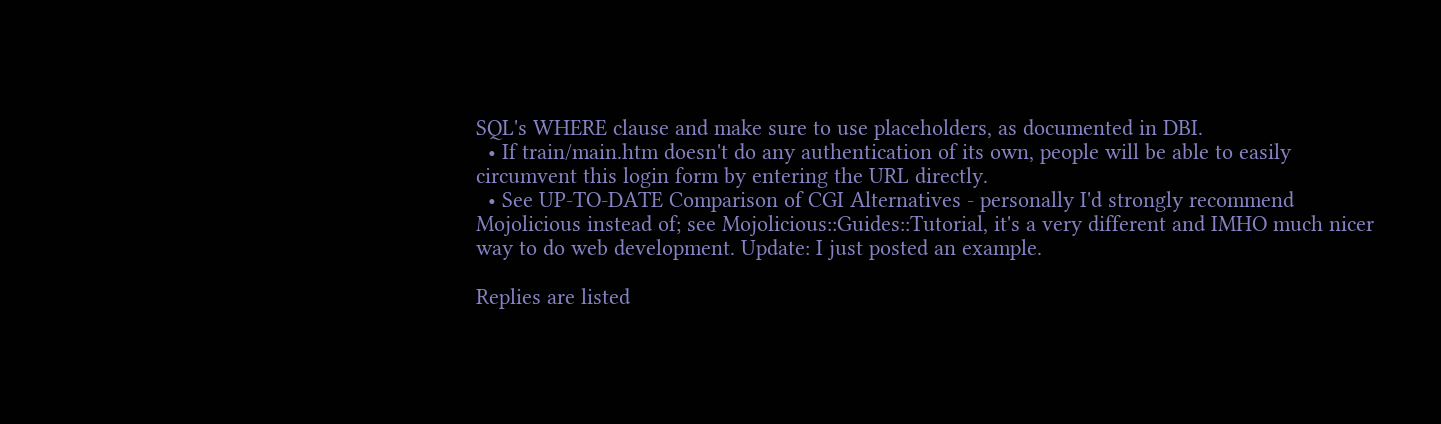SQL's WHERE clause and make sure to use placeholders, as documented in DBI.
  • If train/main.htm doesn't do any authentication of its own, people will be able to easily circumvent this login form by entering the URL directly.
  • See UP-TO-DATE Comparison of CGI Alternatives - personally I'd strongly recommend Mojolicious instead of; see Mojolicious::Guides::Tutorial, it's a very different and IMHO much nicer way to do web development. Update: I just posted an example.

Replies are listed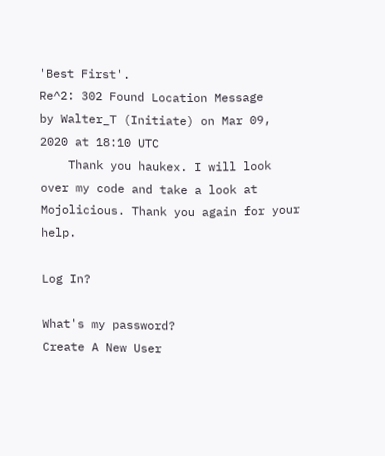'Best First'.
Re^2: 302 Found Location Message
by Walter_T (Initiate) on Mar 09, 2020 at 18:10 UTC
    Thank you haukex. I will look over my code and take a look at Mojolicious. Thank you again for your help.

Log In?

What's my password?
Create A New User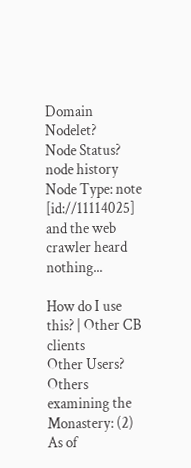Domain Nodelet?
Node Status?
node history
Node Type: note [id://11114025]
and the web crawler heard nothing...

How do I use this? | Other CB clients
Other Users?
Others examining the Monastery: (2)
As of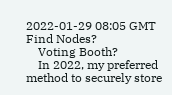2022-01-29 08:05 GMT
Find Nodes?
    Voting Booth?
    In 2022, my preferred method to securely store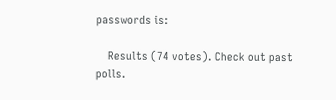passwords is:

    Results (74 votes). Check out past polls.